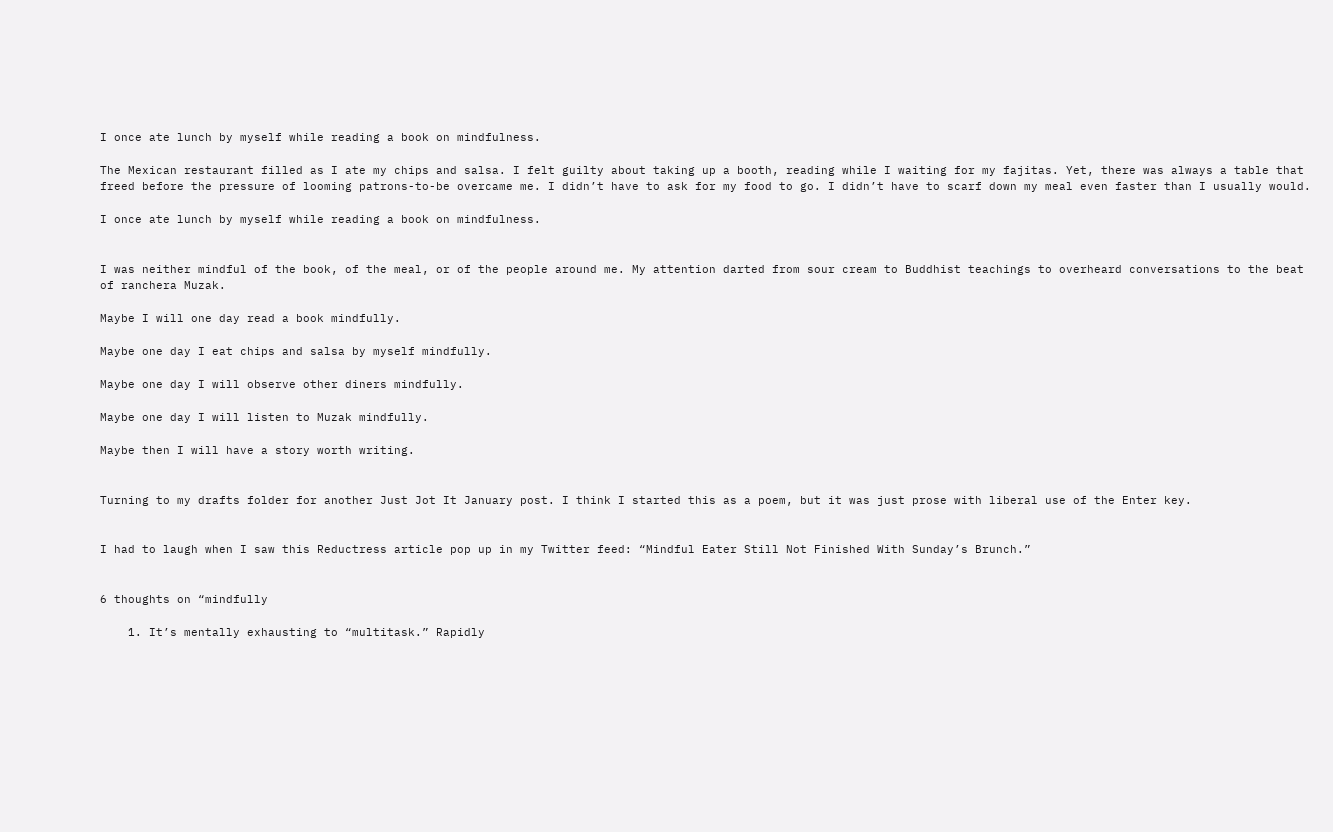I once ate lunch by myself while reading a book on mindfulness.

The Mexican restaurant filled as I ate my chips and salsa. I felt guilty about taking up a booth, reading while I waiting for my fajitas. Yet, there was always a table that freed before the pressure of looming patrons-to-be overcame me. I didn’t have to ask for my food to go. I didn’t have to scarf down my meal even faster than I usually would.

I once ate lunch by myself while reading a book on mindfulness.


I was neither mindful of the book, of the meal, or of the people around me. My attention darted from sour cream to Buddhist teachings to overheard conversations to the beat of ranchera Muzak.

Maybe I will one day read a book mindfully.

Maybe one day I eat chips and salsa by myself mindfully.

Maybe one day I will observe other diners mindfully.

Maybe one day I will listen to Muzak mindfully.

Maybe then I will have a story worth writing.


Turning to my drafts folder for another Just Jot It January post. I think I started this as a poem, but it was just prose with liberal use of the Enter key.


I had to laugh when I saw this Reductress article pop up in my Twitter feed: “Mindful Eater Still Not Finished With Sunday’s Brunch.”


6 thoughts on “mindfully

    1. It’s mentally exhausting to “multitask.” Rapidly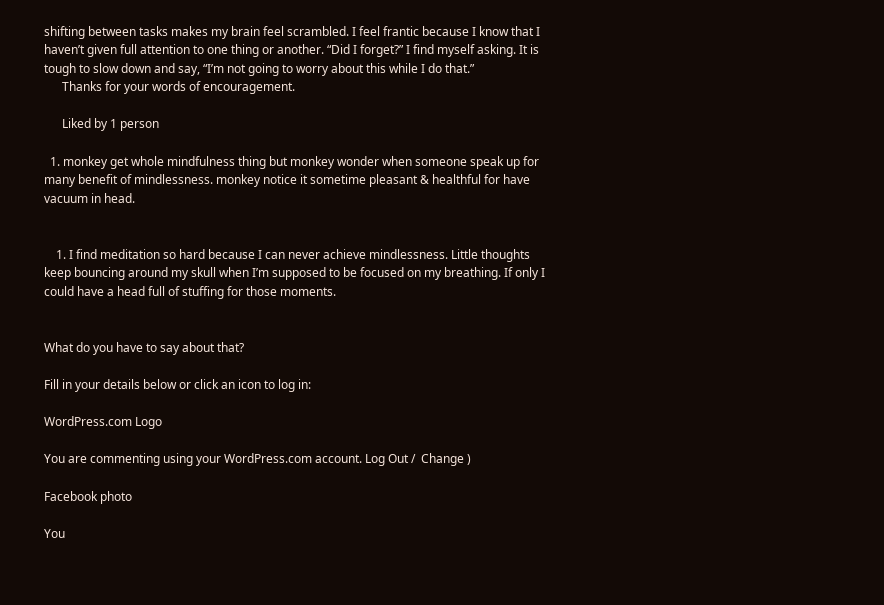shifting between tasks makes my brain feel scrambled. I feel frantic because I know that I haven’t given full attention to one thing or another. “Did I forget?” I find myself asking. It is tough to slow down and say, “I’m not going to worry about this while I do that.”
      Thanks for your words of encouragement.

      Liked by 1 person

  1. monkey get whole mindfulness thing but monkey wonder when someone speak up for many benefit of mindlessness. monkey notice it sometime pleasant & healthful for have vacuum in head.


    1. I find meditation so hard because I can never achieve mindlessness. Little thoughts keep bouncing around my skull when I’m supposed to be focused on my breathing. If only I could have a head full of stuffing for those moments.


What do you have to say about that?

Fill in your details below or click an icon to log in:

WordPress.com Logo

You are commenting using your WordPress.com account. Log Out /  Change )

Facebook photo

You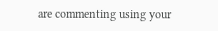are commenting using your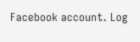Facebook account. Log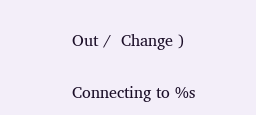Out /  Change )

Connecting to %s